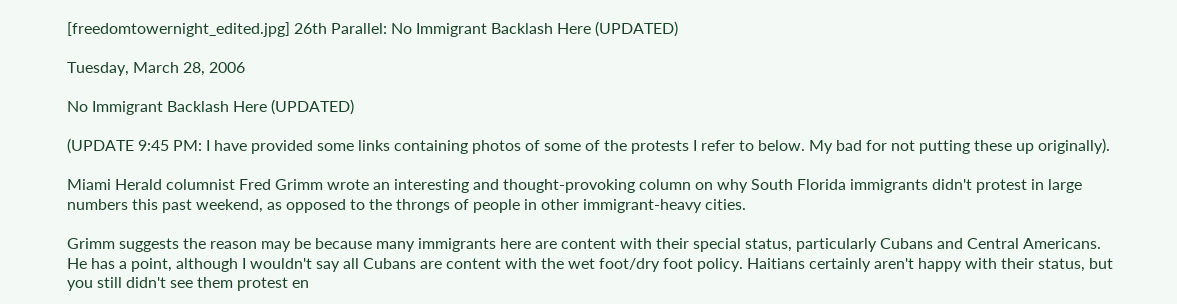[freedomtowernight_edited.jpg] 26th Parallel: No Immigrant Backlash Here (UPDATED)

Tuesday, March 28, 2006

No Immigrant Backlash Here (UPDATED)

(UPDATE 9:45 PM: I have provided some links containing photos of some of the protests I refer to below. My bad for not putting these up originally).

Miami Herald columnist Fred Grimm wrote an interesting and thought-provoking column on why South Florida immigrants didn't protest in large numbers this past weekend, as opposed to the throngs of people in other immigrant-heavy cities.

Grimm suggests the reason may be because many immigrants here are content with their special status, particularly Cubans and Central Americans. He has a point, although I wouldn't say all Cubans are content with the wet foot/dry foot policy. Haitians certainly aren't happy with their status, but you still didn't see them protest en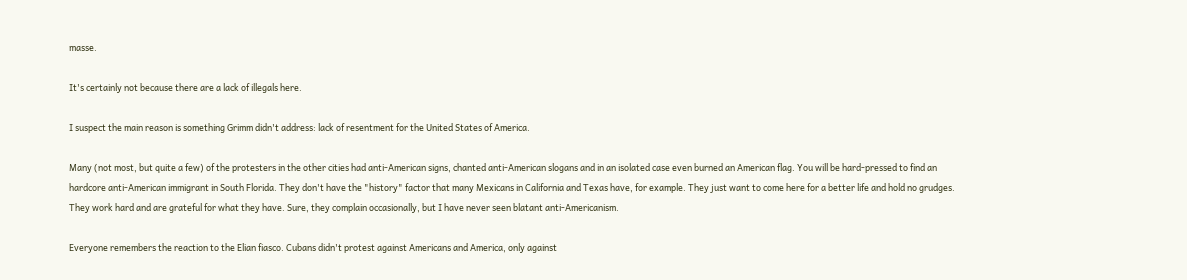masse.

It's certainly not because there are a lack of illegals here.

I suspect the main reason is something Grimm didn't address: lack of resentment for the United States of America.

Many (not most, but quite a few) of the protesters in the other cities had anti-American signs, chanted anti-American slogans and in an isolated case even burned an American flag. You will be hard-pressed to find an hardcore anti-American immigrant in South Florida. They don't have the "history" factor that many Mexicans in California and Texas have, for example. They just want to come here for a better life and hold no grudges. They work hard and are grateful for what they have. Sure, they complain occasionally, but I have never seen blatant anti-Americanism.

Everyone remembers the reaction to the Elian fiasco. Cubans didn't protest against Americans and America, only against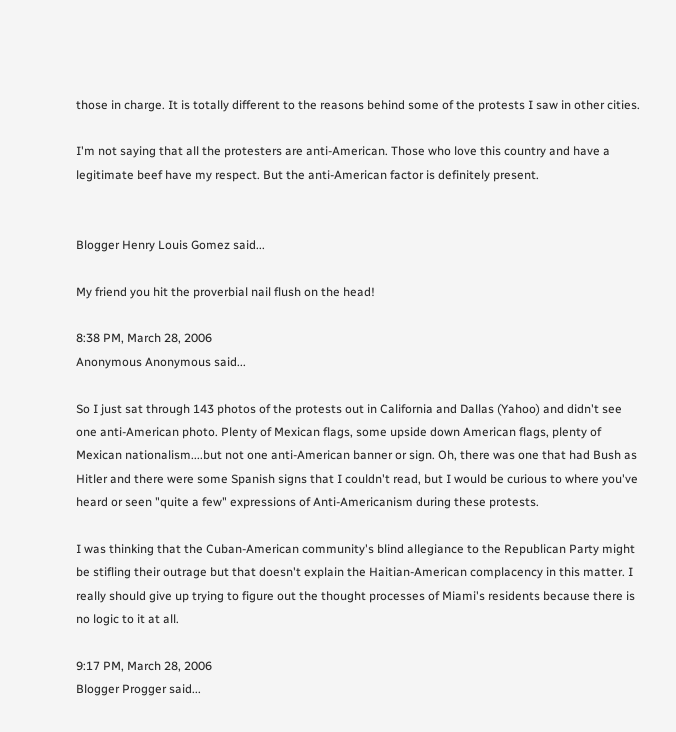those in charge. It is totally different to the reasons behind some of the protests I saw in other cities.

I'm not saying that all the protesters are anti-American. Those who love this country and have a legitimate beef have my respect. But the anti-American factor is definitely present.


Blogger Henry Louis Gomez said...

My friend you hit the proverbial nail flush on the head!

8:38 PM, March 28, 2006
Anonymous Anonymous said...

So I just sat through 143 photos of the protests out in California and Dallas (Yahoo) and didn't see one anti-American photo. Plenty of Mexican flags, some upside down American flags, plenty of Mexican nationalism....but not one anti-American banner or sign. Oh, there was one that had Bush as Hitler and there were some Spanish signs that I couldn't read, but I would be curious to where you've heard or seen "quite a few" expressions of Anti-Americanism during these protests.

I was thinking that the Cuban-American community's blind allegiance to the Republican Party might be stifling their outrage but that doesn't explain the Haitian-American complacency in this matter. I really should give up trying to figure out the thought processes of Miami's residents because there is no logic to it at all.

9:17 PM, March 28, 2006
Blogger Progger said...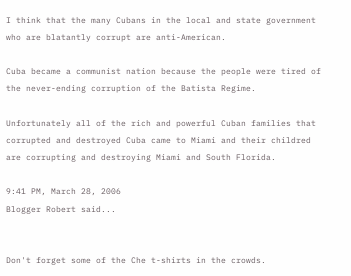I think that the many Cubans in the local and state government who are blatantly corrupt are anti-American.

Cuba became a communist nation because the people were tired of the never-ending corruption of the Batista Regime.

Unfortunately all of the rich and powerful Cuban families that corrupted and destroyed Cuba came to Miami and their childred are corrupting and destroying Miami and South Florida.

9:41 PM, March 28, 2006
Blogger Robert said...


Don't forget some of the Che t-shirts in the crowds.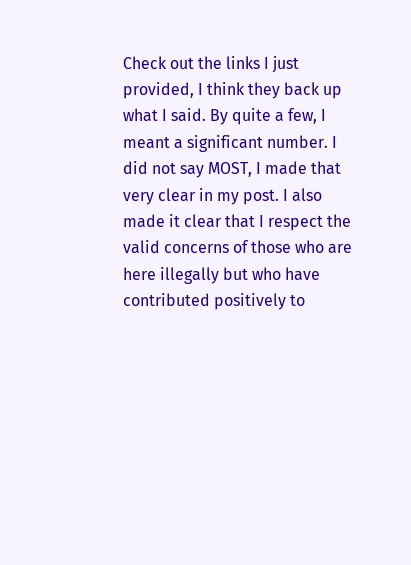Check out the links I just provided, I think they back up what I said. By quite a few, I meant a significant number. I did not say MOST, I made that very clear in my post. I also made it clear that I respect the valid concerns of those who are here illegally but who have contributed positively to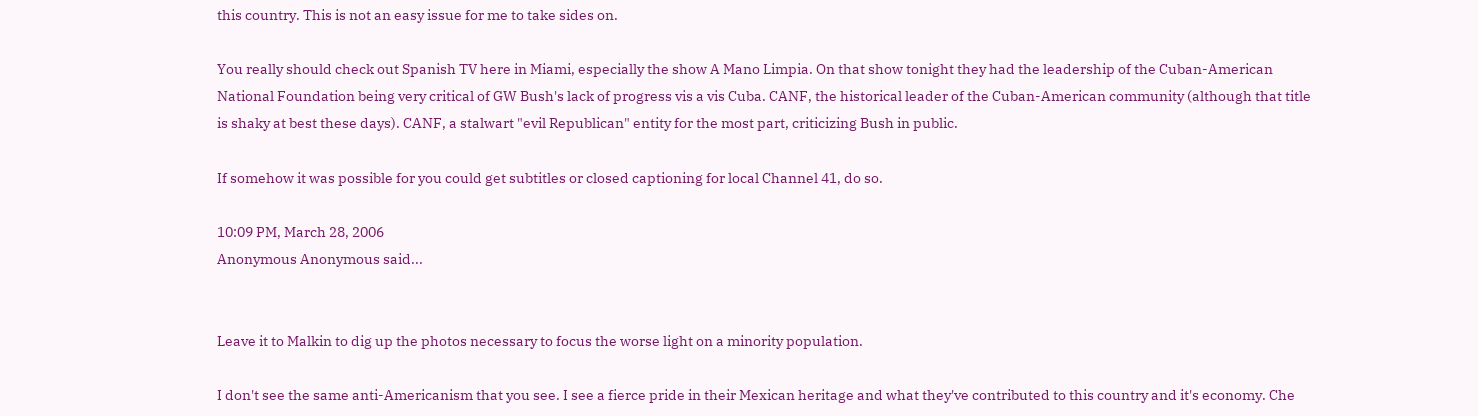this country. This is not an easy issue for me to take sides on.

You really should check out Spanish TV here in Miami, especially the show A Mano Limpia. On that show tonight they had the leadership of the Cuban-American National Foundation being very critical of GW Bush's lack of progress vis a vis Cuba. CANF, the historical leader of the Cuban-American community (although that title is shaky at best these days). CANF, a stalwart "evil Republican" entity for the most part, criticizing Bush in public.

If somehow it was possible for you could get subtitles or closed captioning for local Channel 41, do so.

10:09 PM, March 28, 2006
Anonymous Anonymous said...


Leave it to Malkin to dig up the photos necessary to focus the worse light on a minority population.

I don't see the same anti-Americanism that you see. I see a fierce pride in their Mexican heritage and what they've contributed to this country and it's economy. Che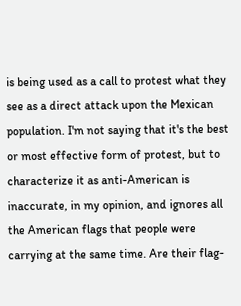is being used as a call to protest what they see as a direct attack upon the Mexican population. I'm not saying that it's the best or most effective form of protest, but to characterize it as anti-American is inaccurate, in my opinion, and ignores all the American flags that people were carrying at the same time. Are their flag-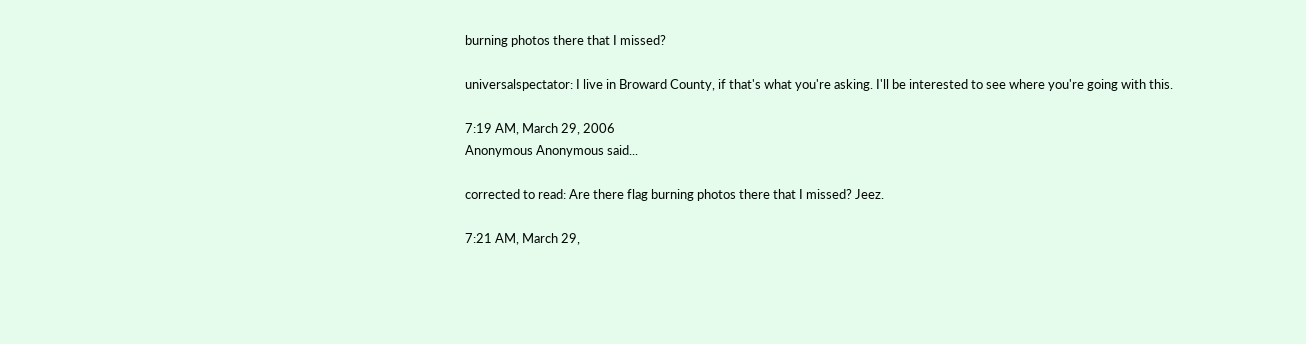burning photos there that I missed?

universalspectator: I live in Broward County, if that's what you're asking. I'll be interested to see where you're going with this.

7:19 AM, March 29, 2006
Anonymous Anonymous said...

corrected to read: Are there flag burning photos there that I missed? Jeez.

7:21 AM, March 29,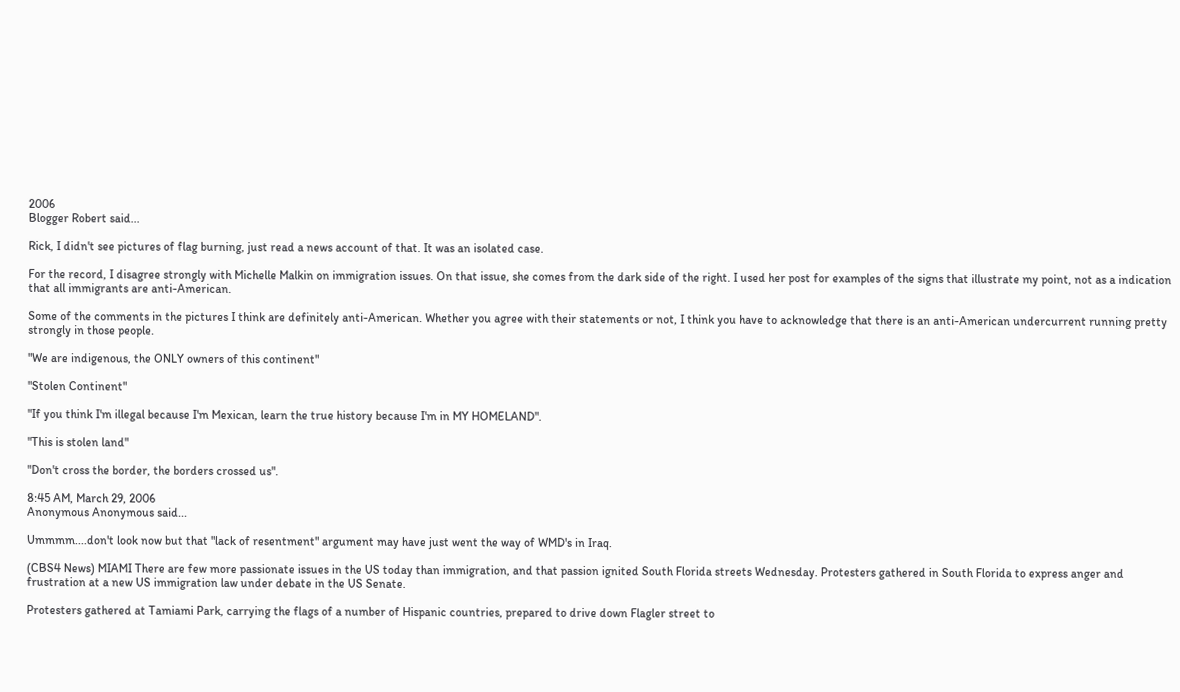2006
Blogger Robert said...

Rick, I didn't see pictures of flag burning, just read a news account of that. It was an isolated case.

For the record, I disagree strongly with Michelle Malkin on immigration issues. On that issue, she comes from the dark side of the right. I used her post for examples of the signs that illustrate my point, not as a indication that all immigrants are anti-American.

Some of the comments in the pictures I think are definitely anti-American. Whether you agree with their statements or not, I think you have to acknowledge that there is an anti-American undercurrent running pretty strongly in those people.

"We are indigenous, the ONLY owners of this continent"

"Stolen Continent"

"If you think I'm illegal because I'm Mexican, learn the true history because I'm in MY HOMELAND".

"This is stolen land"

"Don't cross the border, the borders crossed us".

8:45 AM, March 29, 2006
Anonymous Anonymous said...

Ummmm....don't look now but that "lack of resentment" argument may have just went the way of WMD's in Iraq.

(CBS4 News) MIAMI There are few more passionate issues in the US today than immigration, and that passion ignited South Florida streets Wednesday. Protesters gathered in South Florida to express anger and frustration at a new US immigration law under debate in the US Senate.

Protesters gathered at Tamiami Park, carrying the flags of a number of Hispanic countries, prepared to drive down Flagler street to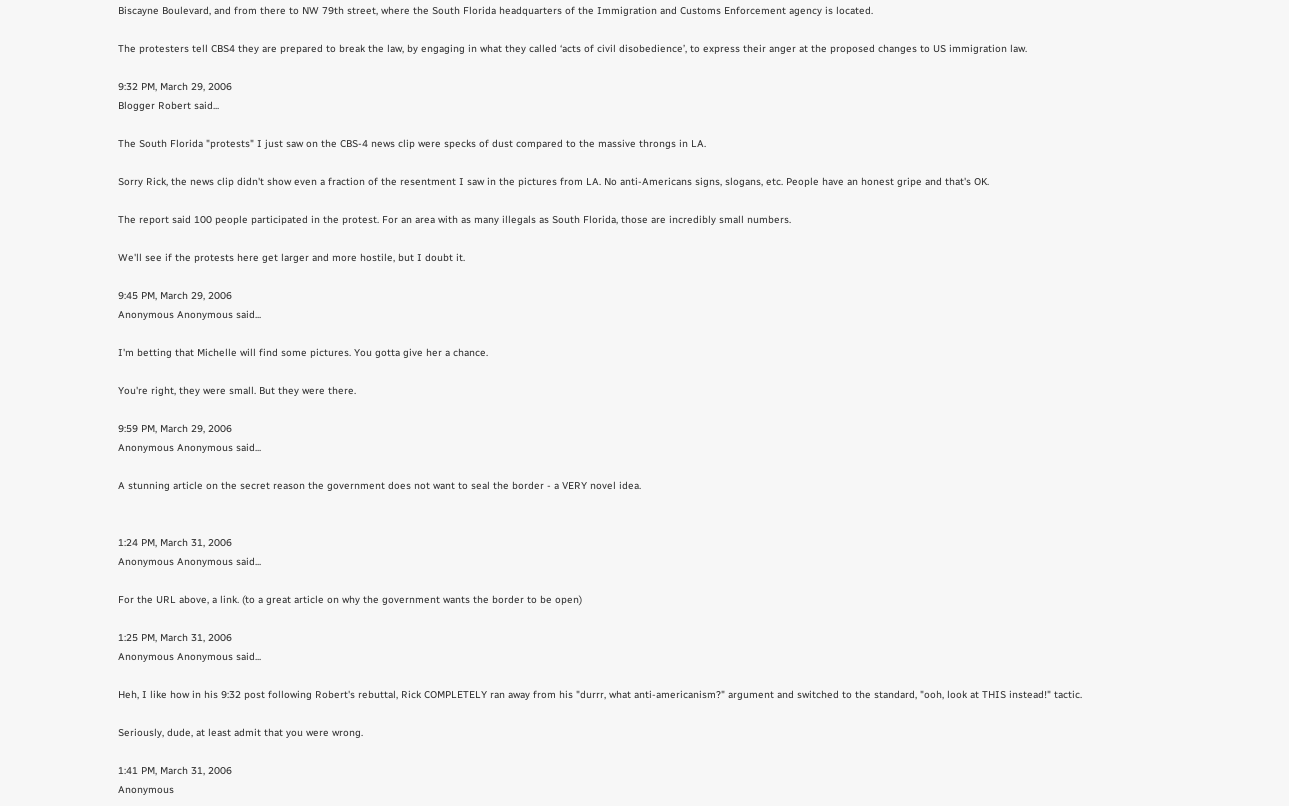Biscayne Boulevard, and from there to NW 79th street, where the South Florida headquarters of the Immigration and Customs Enforcement agency is located.

The protesters tell CBS4 they are prepared to break the law, by engaging in what they called ‘acts of civil disobedience’, to express their anger at the proposed changes to US immigration law.

9:32 PM, March 29, 2006
Blogger Robert said...

The South Florida "protests" I just saw on the CBS-4 news clip were specks of dust compared to the massive throngs in LA.

Sorry Rick, the news clip didn't show even a fraction of the resentment I saw in the pictures from LA. No anti-Americans signs, slogans, etc. People have an honest gripe and that's OK.

The report said 100 people participated in the protest. For an area with as many illegals as South Florida, those are incredibly small numbers.

We'll see if the protests here get larger and more hostile, but I doubt it.

9:45 PM, March 29, 2006
Anonymous Anonymous said...

I'm betting that Michelle will find some pictures. You gotta give her a chance.

You're right, they were small. But they were there.

9:59 PM, March 29, 2006
Anonymous Anonymous said...

A stunning article on the secret reason the government does not want to seal the border - a VERY novel idea.


1:24 PM, March 31, 2006
Anonymous Anonymous said...

For the URL above, a link. (to a great article on why the government wants the border to be open)

1:25 PM, March 31, 2006
Anonymous Anonymous said...

Heh, I like how in his 9:32 post following Robert's rebuttal, Rick COMPLETELY ran away from his "durrr, what anti-americanism?" argument and switched to the standard, "ooh, look at THIS instead!" tactic.

Seriously, dude, at least admit that you were wrong.

1:41 PM, March 31, 2006
Anonymous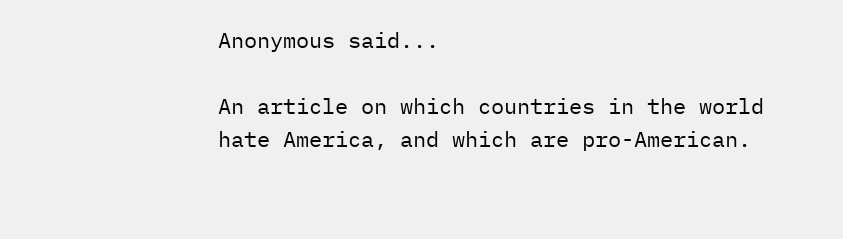Anonymous said...

An article on which countries in the world hate America, and which are pro-American.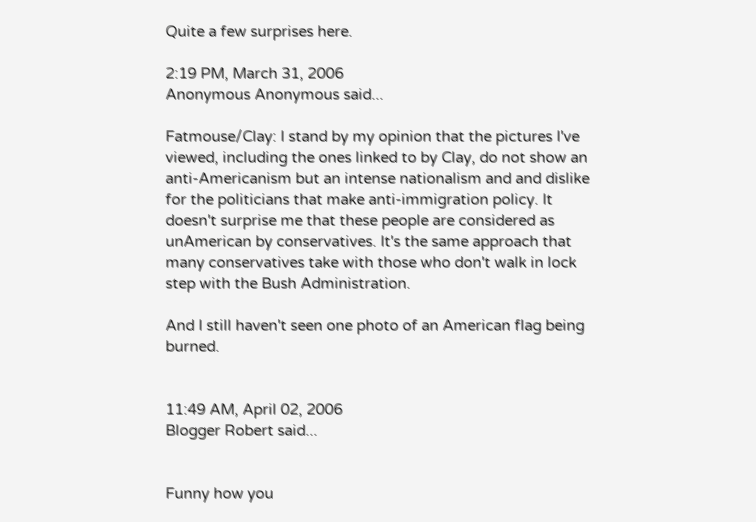Quite a few surprises here.

2:19 PM, March 31, 2006
Anonymous Anonymous said...

Fatmouse/Clay: I stand by my opinion that the pictures I've viewed, including the ones linked to by Clay, do not show an anti-Americanism but an intense nationalism and and dislike for the politicians that make anti-immigration policy. It doesn't surprise me that these people are considered as unAmerican by conservatives. It's the same approach that many conservatives take with those who don't walk in lock step with the Bush Administration.

And I still haven't seen one photo of an American flag being burned.


11:49 AM, April 02, 2006
Blogger Robert said...


Funny how you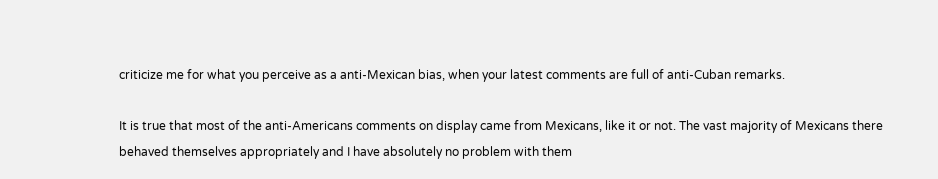criticize me for what you perceive as a anti-Mexican bias, when your latest comments are full of anti-Cuban remarks.

It is true that most of the anti-Americans comments on display came from Mexicans, like it or not. The vast majority of Mexicans there behaved themselves appropriately and I have absolutely no problem with them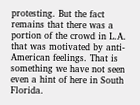protesting. But the fact remains that there was a portion of the crowd in L.A. that was motivated by anti- American feelings. That is something we have not seen even a hint of here in South Florida.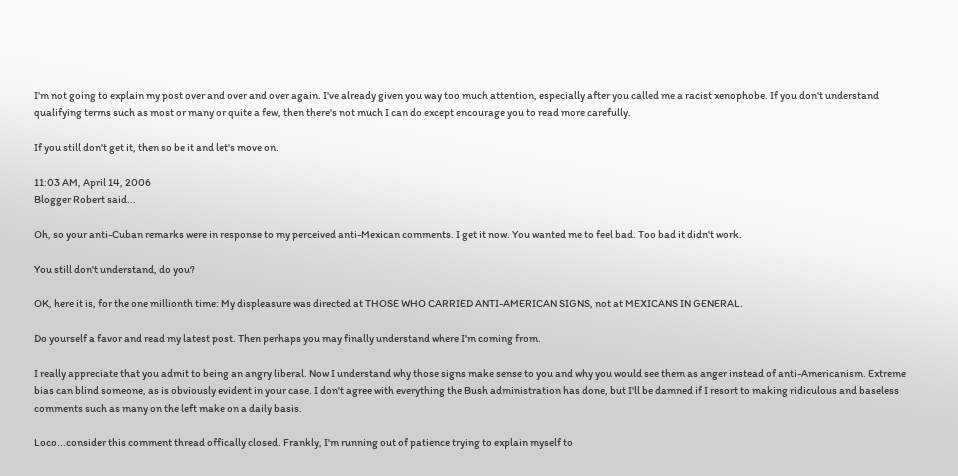I'm not going to explain my post over and over and over again. I've already given you way too much attention, especially after you called me a racist xenophobe. If you don't understand qualifying terms such as most or many or quite a few, then there's not much I can do except encourage you to read more carefully.

If you still don't get it, then so be it and let's move on.

11:03 AM, April 14, 2006
Blogger Robert said...

Oh, so your anti-Cuban remarks were in response to my perceived anti-Mexican comments. I get it now. You wanted me to feel bad. Too bad it didn't work.

You still don't understand, do you?

OK, here it is, for the one millionth time: My displeasure was directed at THOSE WHO CARRIED ANTI-AMERICAN SIGNS, not at MEXICANS IN GENERAL.

Do yourself a favor and read my latest post. Then perhaps you may finally understand where I'm coming from.

I really appreciate that you admit to being an angry liberal. Now I understand why those signs make sense to you and why you would see them as anger instead of anti-Americanism. Extreme bias can blind someone, as is obviously evident in your case. I don't agree with everything the Bush administration has done, but I'll be damned if I resort to making ridiculous and baseless comments such as many on the left make on a daily basis.

Loco...consider this comment thread offically closed. Frankly, I'm running out of patience trying to explain myself to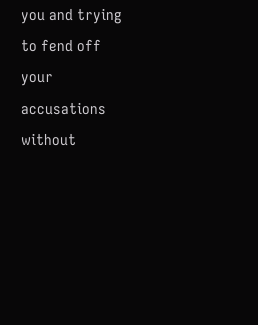you and trying to fend off your accusations without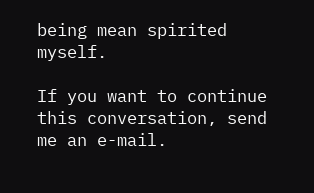being mean spirited myself.

If you want to continue this conversation, send me an e-mail.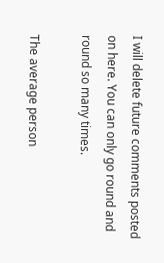I will delete future comments posted on here. You can only go round and round so many times.

The average person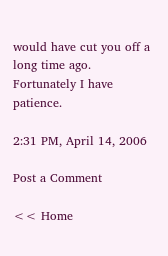would have cut you off a long time ago. Fortunately I have patience.

2:31 PM, April 14, 2006

Post a Comment

<< Home